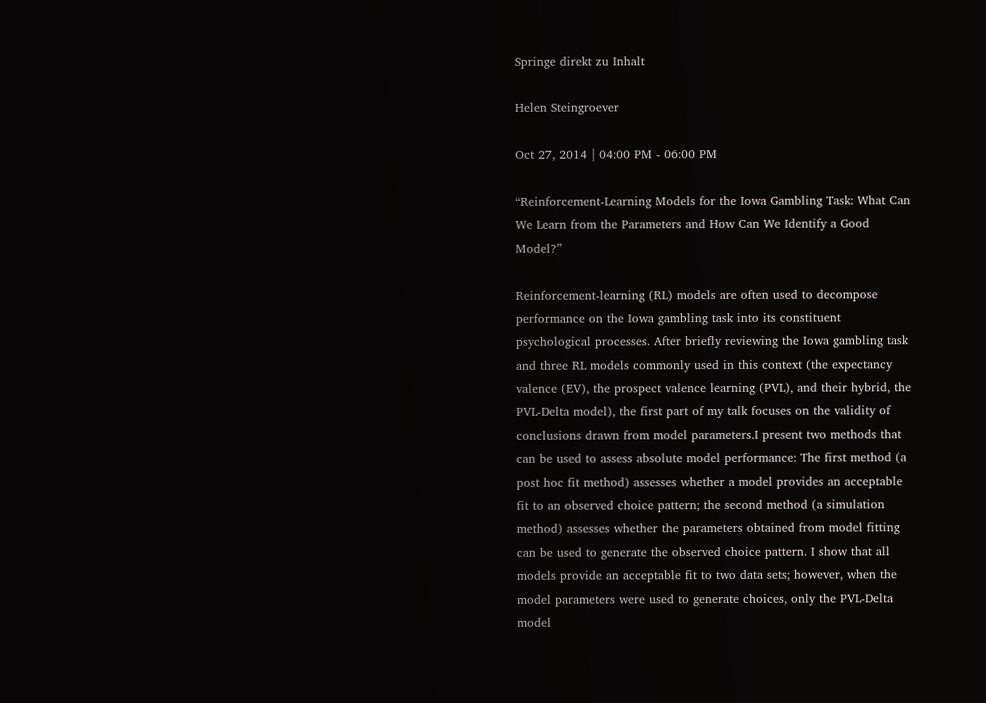Springe direkt zu Inhalt

Helen Steingroever

Oct 27, 2014 | 04:00 PM - 06:00 PM

“Reinforcement-Learning Models for the Iowa Gambling Task: What Can We Learn from the Parameters and How Can We Identify a Good Model?”

Reinforcement-learning (RL) models are often used to decompose performance on the Iowa gambling task into its constituent psychological processes. After briefly reviewing the Iowa gambling task and three RL models commonly used in this context (the expectancy valence (EV), the prospect valence learning (PVL), and their hybrid, the PVL-Delta model), the first part of my talk focuses on the validity of conclusions drawn from model parameters.I present two methods that can be used to assess absolute model performance: The first method (a post hoc fit method) assesses whether a model provides an acceptable fit to an observed choice pattern; the second method (a simulation method) assesses whether the parameters obtained from model fitting can be used to generate the observed choice pattern. I show that all models provide an acceptable fit to two data sets; however, when the model parameters were used to generate choices, only the PVL-Delta model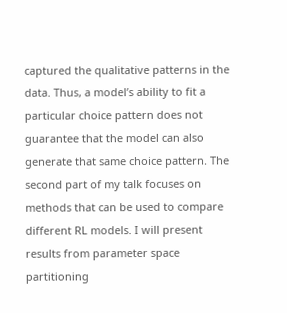captured the qualitative patterns in the data. Thus, a model’s ability to fit a particular choice pattern does not guarantee that the model can also generate that same choice pattern. The second part of my talk focuses on methods that can be used to compare different RL models. I will present results from parameter space partitioning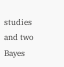studies and two Bayes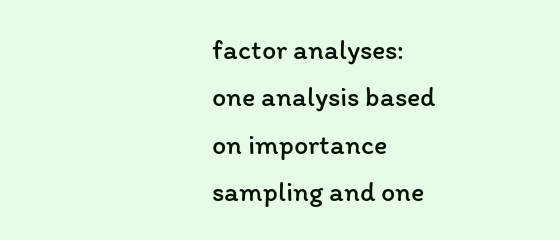factor analyses: one analysis based on importance sampling and one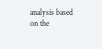analysis based on the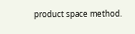product space method.